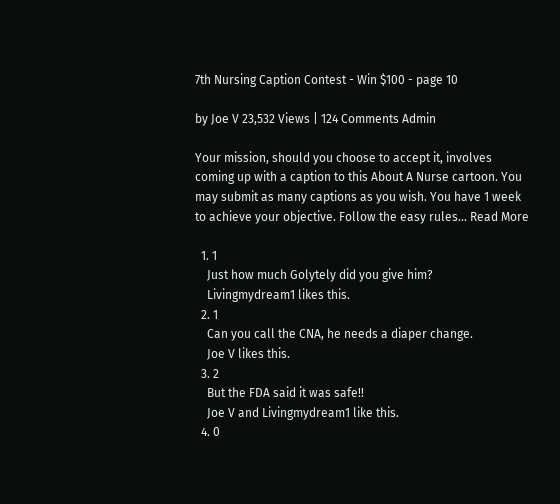7th Nursing Caption Contest - Win $100 - page 10

by Joe V 23,532 Views | 124 Comments Admin

Your mission, should you choose to accept it, involves coming up with a caption to this About A Nurse cartoon. You may submit as many captions as you wish. You have 1 week to achieve your objective. Follow the easy rules... Read More

  1. 1
    Just how much Golytely did you give him?
    Livingmydream1 likes this.
  2. 1
    Can you call the CNA, he needs a diaper change.
    Joe V likes this.
  3. 2
    But the FDA said it was safe!!
    Joe V and Livingmydream1 like this.
  4. 0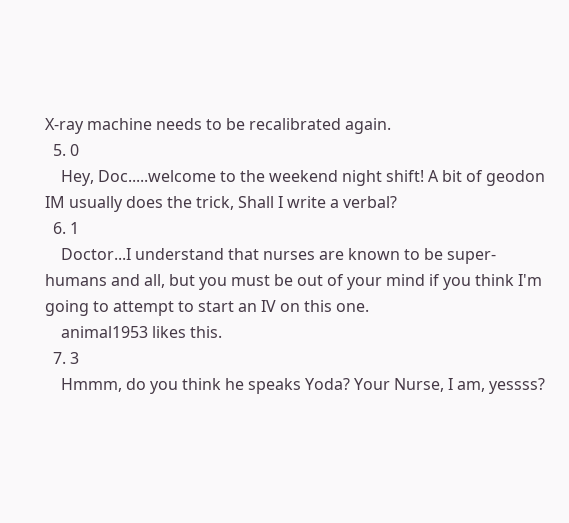X-ray machine needs to be recalibrated again.
  5. 0
    Hey, Doc.....welcome to the weekend night shift! A bit of geodon IM usually does the trick, Shall I write a verbal?
  6. 1
    Doctor...I understand that nurses are known to be super-humans and all, but you must be out of your mind if you think I'm going to attempt to start an IV on this one.
    animal1953 likes this.
  7. 3
    Hmmm, do you think he speaks Yoda? Your Nurse, I am, yessss?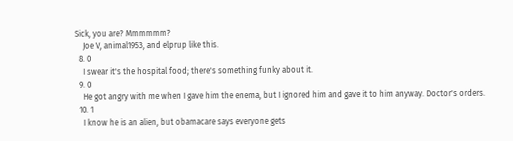Sick, you are? Mmmmmm?
    Joe V, animal1953, and elprup like this.
  8. 0
    I swear it's the hospital food; there's something funky about it.
  9. 0
    He got angry with me when I gave him the enema, but I ignored him and gave it to him anyway. Doctor's orders.
  10. 1
    I know he is an alien, but obamacare says everyone gets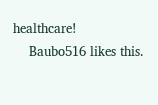healthcare!
    Baubo516 likes this.